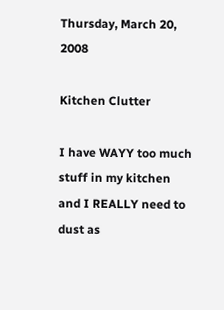Thursday, March 20, 2008

Kitchen Clutter

I have WAYY too much stuff in my kitchen and I REALLY need to dust as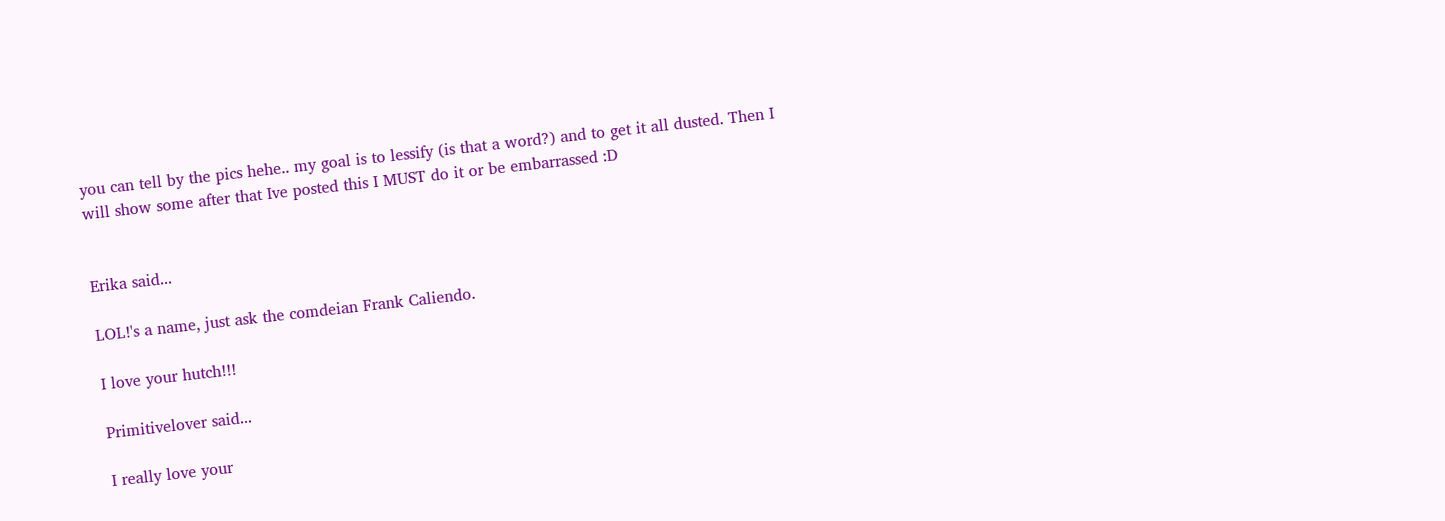you can tell by the pics hehe.. my goal is to lessify (is that a word?) and to get it all dusted. Then I will show some after that Ive posted this I MUST do it or be embarrassed :D


Erika said...

LOL!'s a name, just ask the comdeian Frank Caliendo.

I love your hutch!!!

Primitivelover said...

I really love your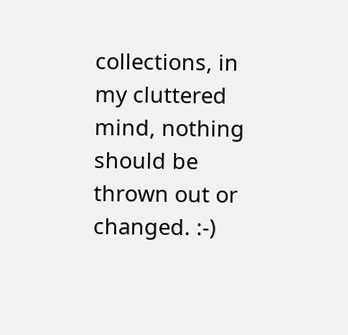collections, in my cluttered mind, nothing should be thrown out or changed. :-)